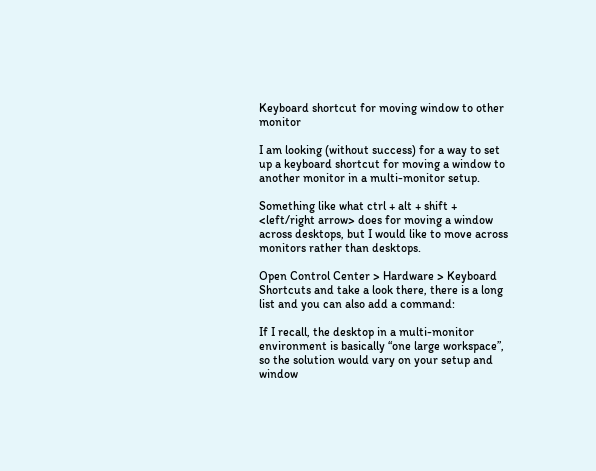Keyboard shortcut for moving window to other monitor

I am looking (without success) for a way to set up a keyboard shortcut for moving a window to another monitor in a multi-monitor setup.

Something like what ctrl + alt + shift + <left/right arrow> does for moving a window across desktops, but I would like to move across monitors rather than desktops.

Open Control Center > Hardware > Keyboard Shortcuts and take a look there, there is a long list and you can also add a command:

If I recall, the desktop in a multi-monitor environment is basically “one large workspace”, so the solution would vary on your setup and window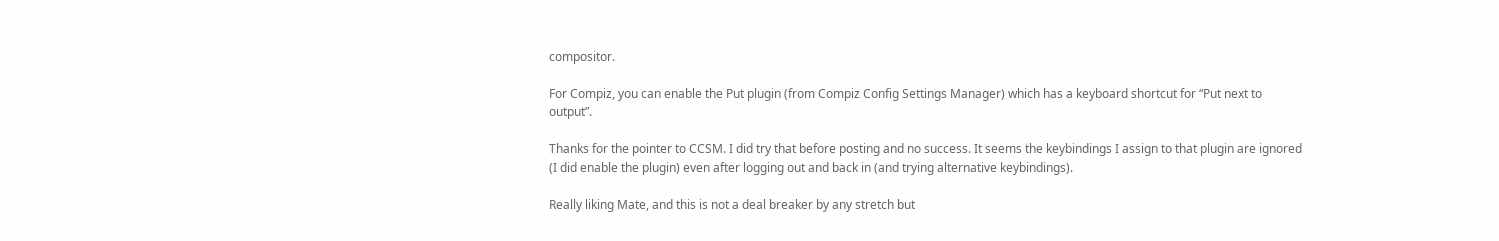compositor.

For Compiz, you can enable the Put plugin (from Compiz Config Settings Manager) which has a keyboard shortcut for “Put next to output”.

Thanks for the pointer to CCSM. I did try that before posting and no success. It seems the keybindings I assign to that plugin are ignored (I did enable the plugin) even after logging out and back in (and trying alternative keybindings).

Really liking Mate, and this is not a deal breaker by any stretch but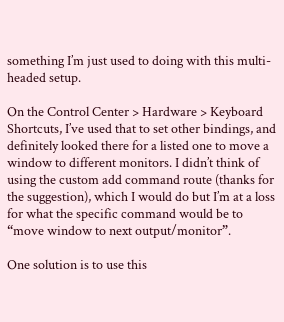something I’m just used to doing with this multi-headed setup.

On the Control Center > Hardware > Keyboard Shortcuts, I’ve used that to set other bindings, and definitely looked there for a listed one to move a window to different monitors. I didn’t think of using the custom add command route (thanks for the suggestion), which I would do but I’m at a loss for what the specific command would be to “move window to next output/monitor”.

One solution is to use this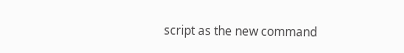script as the new command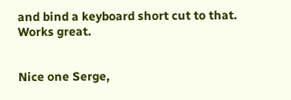and bind a keyboard short cut to that. Works great.


Nice one Serge,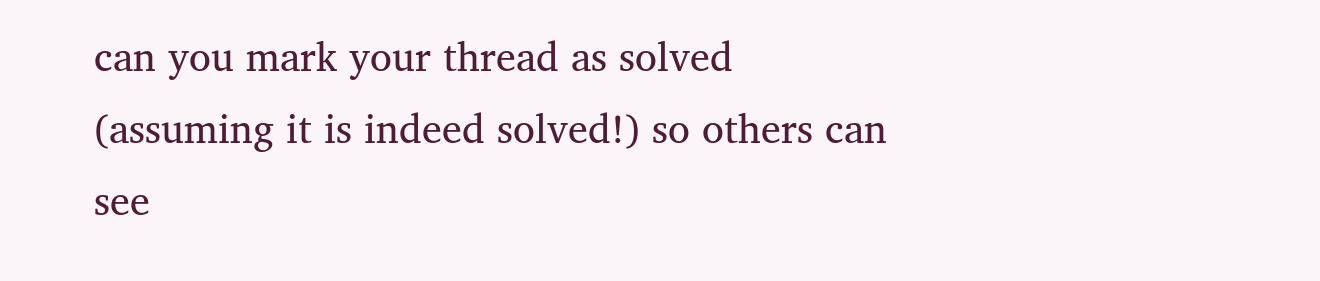can you mark your thread as solved (assuming it is indeed solved!) so others can see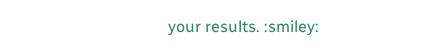your results. :smiley: